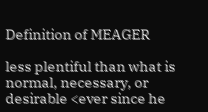Definition of MEAGER

less plentiful than what is normal, necessary, or desirable <ever since he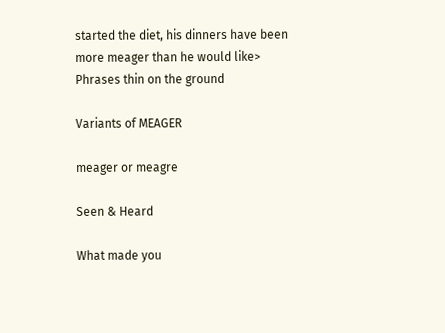started the diet, his dinners have been more meager than he would like>
Phrases thin on the ground

Variants of MEAGER

meager or meagre

Seen & Heard

What made you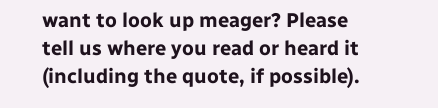want to look up meager? Please tell us where you read or heard it (including the quote, if possible).